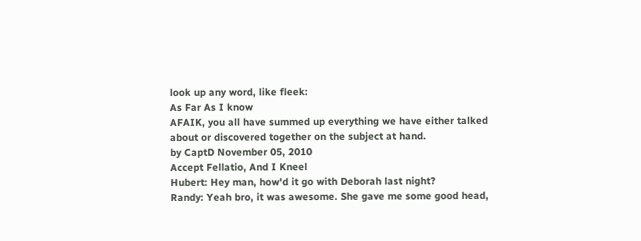look up any word, like fleek:
As Far As I know
AFAIK, you all have summed up everything we have either talked about or discovered together on the subject at hand.
by CaptD November 05, 2010
Accept Fellatio, And I Kneel
Hubert: Hey man, how'd it go with Deborah last night?
Randy: Yeah bro, it was awesome. She gave me some good head,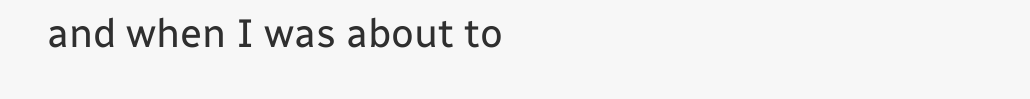and when I was about to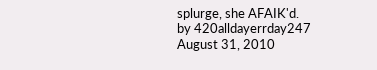splurge, she AFAIK'd.
by 420alldayerrday247 August 31, 2010